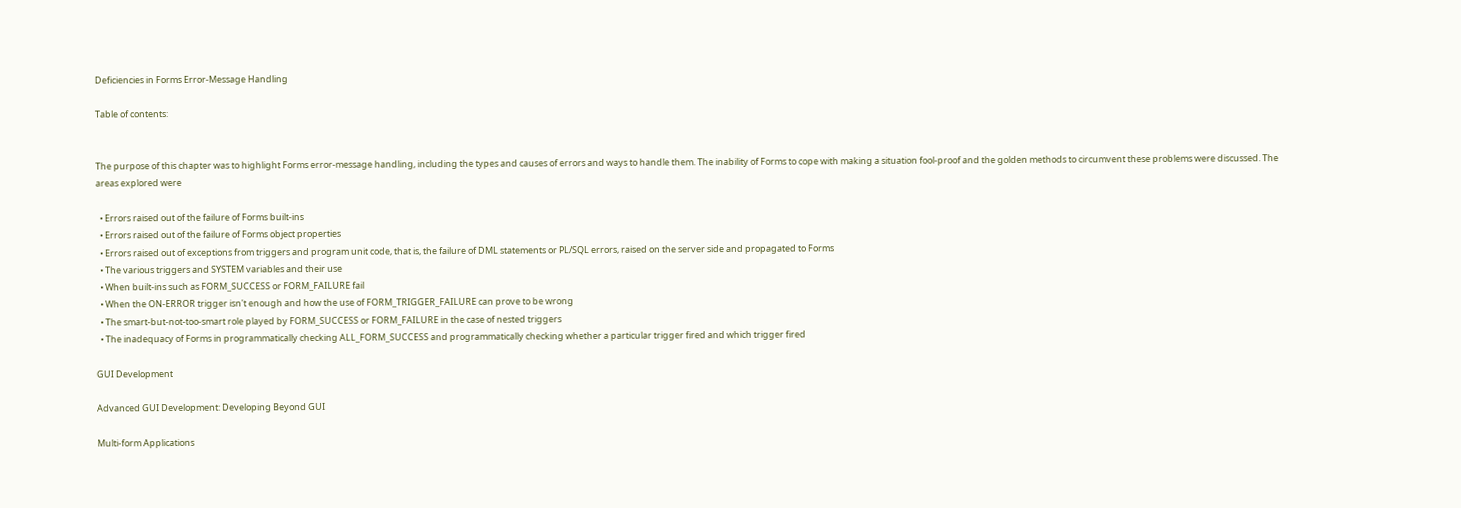Deficiencies in Forms Error-Message Handling

Table of contents:


The purpose of this chapter was to highlight Forms error-message handling, including the types and causes of errors and ways to handle them. The inability of Forms to cope with making a situation fool-proof and the golden methods to circumvent these problems were discussed. The areas explored were

  • Errors raised out of the failure of Forms built-ins
  • Errors raised out of the failure of Forms object properties
  • Errors raised out of exceptions from triggers and program unit code, that is, the failure of DML statements or PL/SQL errors, raised on the server side and propagated to Forms
  • The various triggers and SYSTEM variables and their use
  • When built-ins such as FORM_SUCCESS or FORM_FAILURE fail
  • When the ON-ERROR trigger isn't enough and how the use of FORM_TRIGGER_FAILURE can prove to be wrong
  • The smart-but-not-too-smart role played by FORM_SUCCESS or FORM_FAILURE in the case of nested triggers
  • The inadequacy of Forms in programmatically checking ALL_FORM_SUCCESS and programmatically checking whether a particular trigger fired and which trigger fired

GUI Development

Advanced GUI Development: Developing Beyond GUI

Multi-form Applications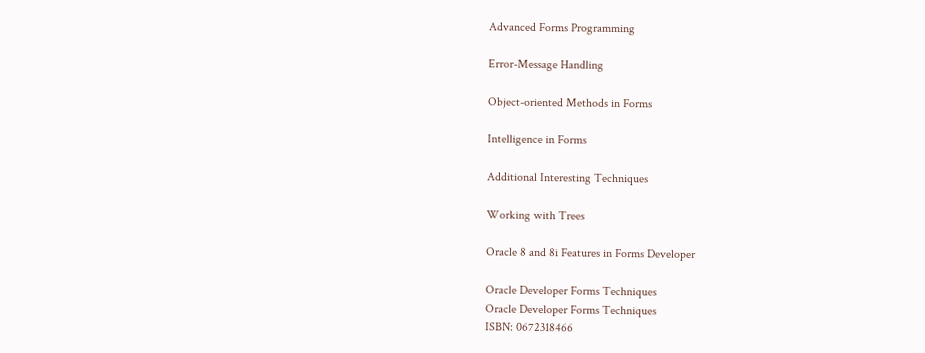Advanced Forms Programming

Error-Message Handling

Object-oriented Methods in Forms

Intelligence in Forms

Additional Interesting Techniques

Working with Trees

Oracle 8 and 8i Features in Forms Developer

Oracle Developer Forms Techniques
Oracle Developer Forms Techniques
ISBN: 0672318466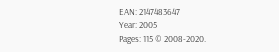EAN: 2147483647
Year: 2005
Pages: 115 © 2008-2020.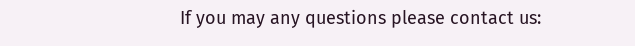If you may any questions please contact us: